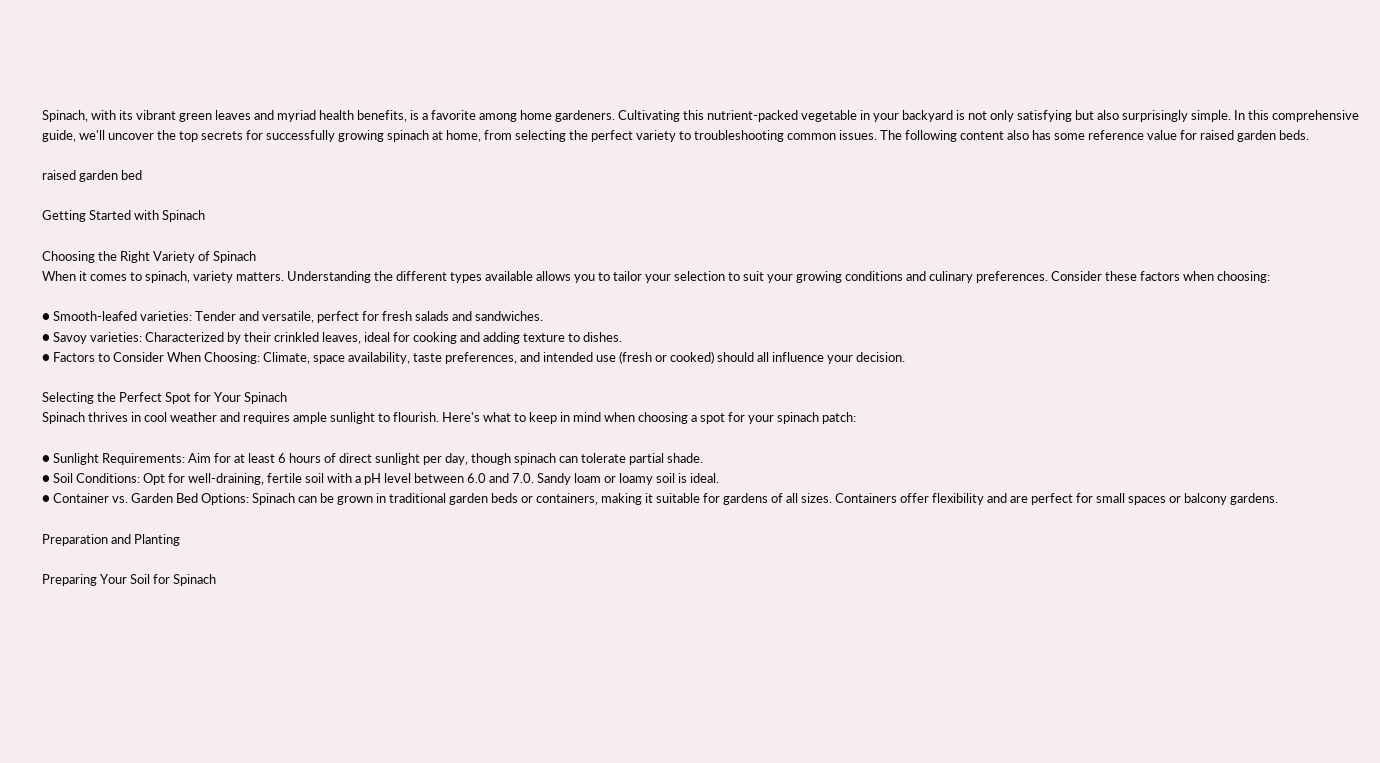Spinach, with its vibrant green leaves and myriad health benefits, is a favorite among home gardeners. Cultivating this nutrient-packed vegetable in your backyard is not only satisfying but also surprisingly simple. In this comprehensive guide, we'll uncover the top secrets for successfully growing spinach at home, from selecting the perfect variety to troubleshooting common issues. The following content also has some reference value for raised garden beds.

raised garden bed

Getting Started with Spinach

Choosing the Right Variety of Spinach
When it comes to spinach, variety matters. Understanding the different types available allows you to tailor your selection to suit your growing conditions and culinary preferences. Consider these factors when choosing:

● Smooth-leafed varieties: Tender and versatile, perfect for fresh salads and sandwiches.
● Savoy varieties: Characterized by their crinkled leaves, ideal for cooking and adding texture to dishes.
● Factors to Consider When Choosing: Climate, space availability, taste preferences, and intended use (fresh or cooked) should all influence your decision.

Selecting the Perfect Spot for Your Spinach
Spinach thrives in cool weather and requires ample sunlight to flourish. Here's what to keep in mind when choosing a spot for your spinach patch:

● Sunlight Requirements: Aim for at least 6 hours of direct sunlight per day, though spinach can tolerate partial shade.
● Soil Conditions: Opt for well-draining, fertile soil with a pH level between 6.0 and 7.0. Sandy loam or loamy soil is ideal.
● Container vs. Garden Bed Options: Spinach can be grown in traditional garden beds or containers, making it suitable for gardens of all sizes. Containers offer flexibility and are perfect for small spaces or balcony gardens.

Preparation and Planting

Preparing Your Soil for Spinach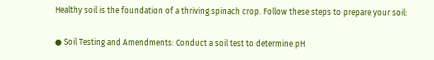Healthy soil is the foundation of a thriving spinach crop. Follow these steps to prepare your soil:

● Soil Testing and Amendments: Conduct a soil test to determine pH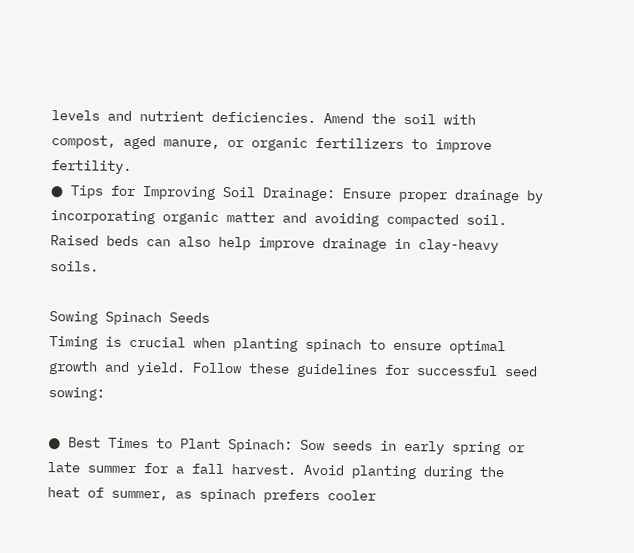levels and nutrient deficiencies. Amend the soil with compost, aged manure, or organic fertilizers to improve fertility.
● Tips for Improving Soil Drainage: Ensure proper drainage by incorporating organic matter and avoiding compacted soil. Raised beds can also help improve drainage in clay-heavy soils.

Sowing Spinach Seeds
Timing is crucial when planting spinach to ensure optimal growth and yield. Follow these guidelines for successful seed sowing:

● Best Times to Plant Spinach: Sow seeds in early spring or late summer for a fall harvest. Avoid planting during the heat of summer, as spinach prefers cooler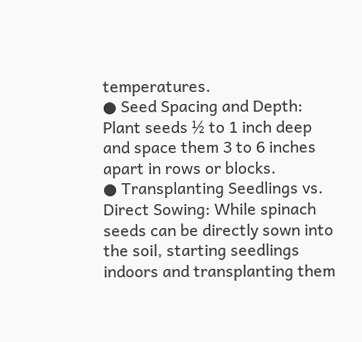temperatures.
● Seed Spacing and Depth: Plant seeds ½ to 1 inch deep and space them 3 to 6 inches apart in rows or blocks.
● Transplanting Seedlings vs. Direct Sowing: While spinach seeds can be directly sown into the soil, starting seedlings indoors and transplanting them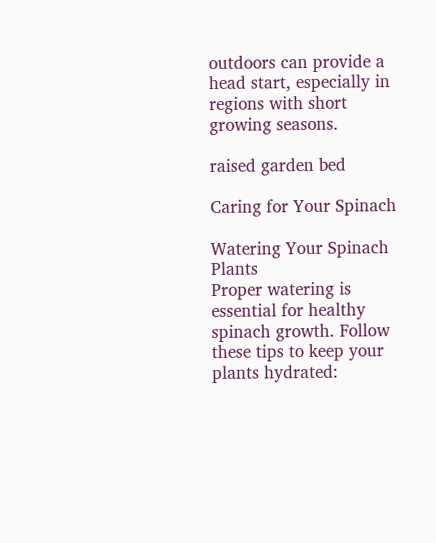outdoors can provide a head start, especially in regions with short growing seasons.

raised garden bed

Caring for Your Spinach

Watering Your Spinach Plants
Proper watering is essential for healthy spinach growth. Follow these tips to keep your plants hydrated: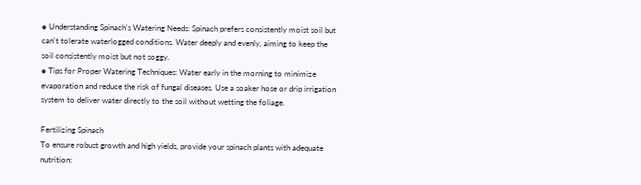● Understanding Spinach's Watering Needs: Spinach prefers consistently moist soil but can't tolerate waterlogged conditions. Water deeply and evenly, aiming to keep the soil consistently moist but not soggy.
● Tips for Proper Watering Techniques: Water early in the morning to minimize evaporation and reduce the risk of fungal diseases. Use a soaker hose or drip irrigation system to deliver water directly to the soil without wetting the foliage.

Fertilizing Spinach
To ensure robust growth and high yields, provide your spinach plants with adequate nutrition: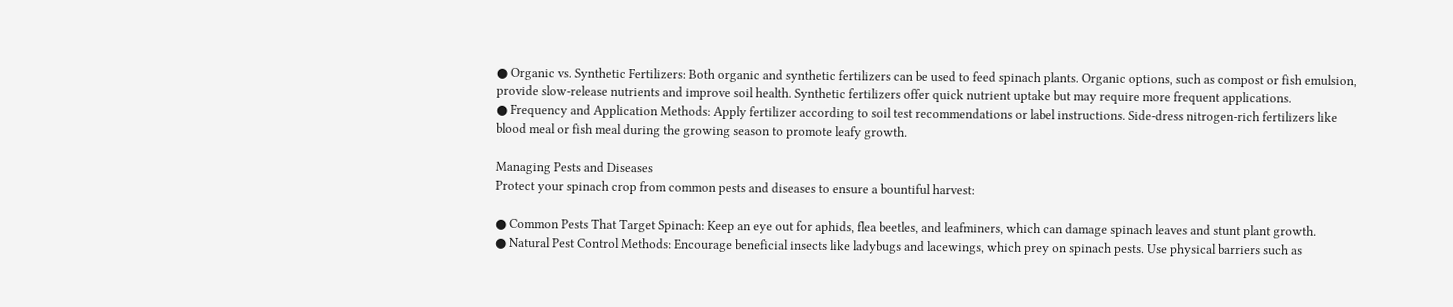● Organic vs. Synthetic Fertilizers: Both organic and synthetic fertilizers can be used to feed spinach plants. Organic options, such as compost or fish emulsion, provide slow-release nutrients and improve soil health. Synthetic fertilizers offer quick nutrient uptake but may require more frequent applications.
● Frequency and Application Methods: Apply fertilizer according to soil test recommendations or label instructions. Side-dress nitrogen-rich fertilizers like blood meal or fish meal during the growing season to promote leafy growth.

Managing Pests and Diseases
Protect your spinach crop from common pests and diseases to ensure a bountiful harvest:

● Common Pests That Target Spinach: Keep an eye out for aphids, flea beetles, and leafminers, which can damage spinach leaves and stunt plant growth.
● Natural Pest Control Methods: Encourage beneficial insects like ladybugs and lacewings, which prey on spinach pests. Use physical barriers such as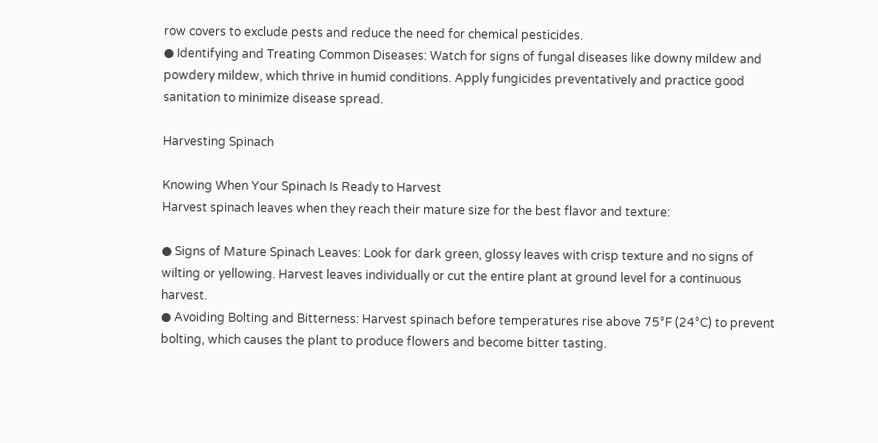row covers to exclude pests and reduce the need for chemical pesticides.
● Identifying and Treating Common Diseases: Watch for signs of fungal diseases like downy mildew and powdery mildew, which thrive in humid conditions. Apply fungicides preventatively and practice good sanitation to minimize disease spread.

Harvesting Spinach

Knowing When Your Spinach Is Ready to Harvest
Harvest spinach leaves when they reach their mature size for the best flavor and texture:

● Signs of Mature Spinach Leaves: Look for dark green, glossy leaves with crisp texture and no signs of wilting or yellowing. Harvest leaves individually or cut the entire plant at ground level for a continuous harvest.
● Avoiding Bolting and Bitterness: Harvest spinach before temperatures rise above 75°F (24°C) to prevent bolting, which causes the plant to produce flowers and become bitter tasting.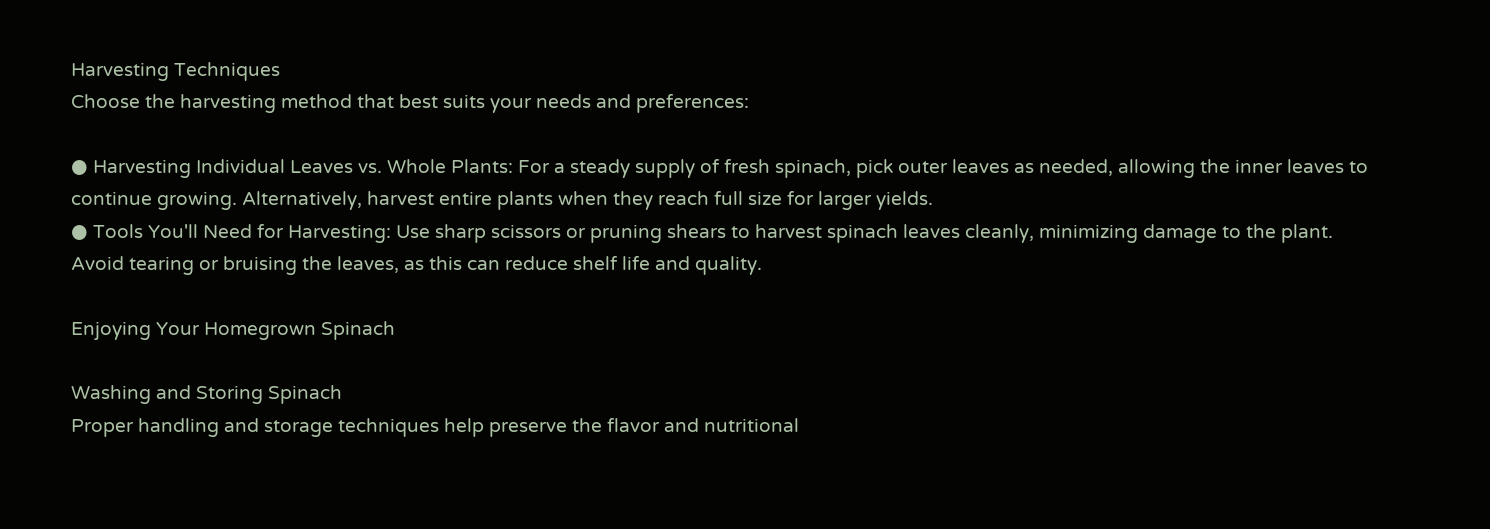Harvesting Techniques
Choose the harvesting method that best suits your needs and preferences:

● Harvesting Individual Leaves vs. Whole Plants: For a steady supply of fresh spinach, pick outer leaves as needed, allowing the inner leaves to continue growing. Alternatively, harvest entire plants when they reach full size for larger yields.
● Tools You'll Need for Harvesting: Use sharp scissors or pruning shears to harvest spinach leaves cleanly, minimizing damage to the plant. Avoid tearing or bruising the leaves, as this can reduce shelf life and quality.

Enjoying Your Homegrown Spinach

Washing and Storing Spinach
Proper handling and storage techniques help preserve the flavor and nutritional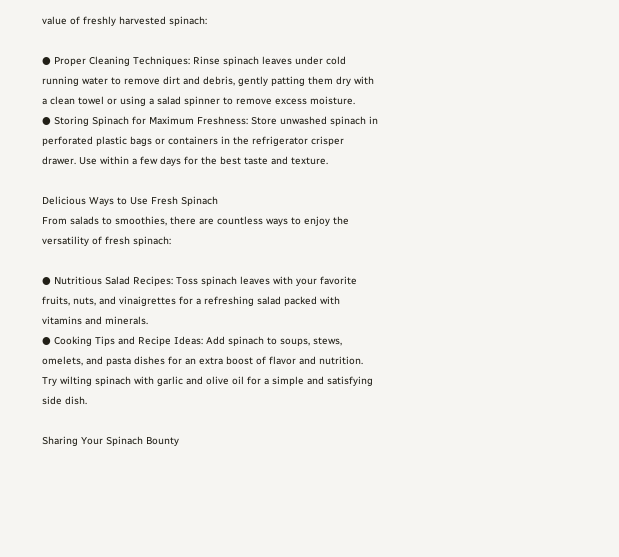value of freshly harvested spinach:

● Proper Cleaning Techniques: Rinse spinach leaves under cold running water to remove dirt and debris, gently patting them dry with a clean towel or using a salad spinner to remove excess moisture.
● Storing Spinach for Maximum Freshness: Store unwashed spinach in perforated plastic bags or containers in the refrigerator crisper drawer. Use within a few days for the best taste and texture.

Delicious Ways to Use Fresh Spinach
From salads to smoothies, there are countless ways to enjoy the versatility of fresh spinach:

● Nutritious Salad Recipes: Toss spinach leaves with your favorite fruits, nuts, and vinaigrettes for a refreshing salad packed with vitamins and minerals.
● Cooking Tips and Recipe Ideas: Add spinach to soups, stews, omelets, and pasta dishes for an extra boost of flavor and nutrition. Try wilting spinach with garlic and olive oil for a simple and satisfying side dish.

Sharing Your Spinach Bounty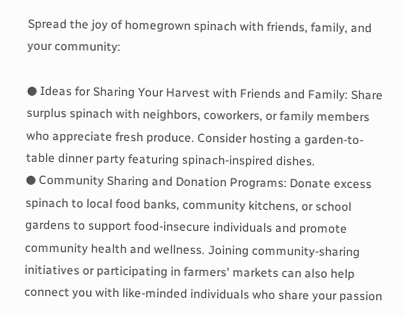Spread the joy of homegrown spinach with friends, family, and your community:

● Ideas for Sharing Your Harvest with Friends and Family: Share surplus spinach with neighbors, coworkers, or family members who appreciate fresh produce. Consider hosting a garden-to-table dinner party featuring spinach-inspired dishes.
● Community Sharing and Donation Programs: Donate excess spinach to local food banks, community kitchens, or school gardens to support food-insecure individuals and promote community health and wellness. Joining community-sharing initiatives or participating in farmers' markets can also help connect you with like-minded individuals who share your passion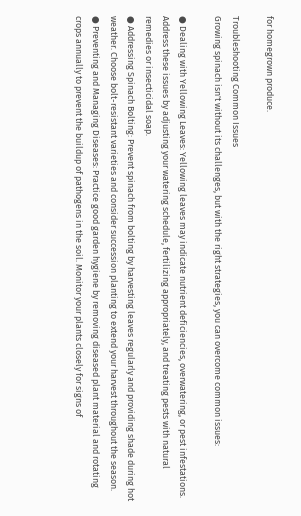for homegrown produce.

Troubleshooting Common Issues
Growing spinach isn't without its challenges, but with the right strategies, you can overcome common issues:

● Dealing with Yellowing Leaves: Yellowing leaves may indicate nutrient deficiencies, overwatering, or pest infestations. Address these issues by adjusting your watering schedule, fertilizing appropriately, and treating pests with natural remedies or insecticidal soap.
● Addressing Spinach Bolting: Prevent spinach from bolting by harvesting leaves regularly and providing shade during hot weather. Choose bolt-resistant varieties and consider succession planting to extend your harvest throughout the season.
● Preventing and Managing Diseases: Practice good garden hygiene by removing diseased plant material and rotating crops annually to prevent the buildup of pathogens in the soil. Monitor your plants closely for signs of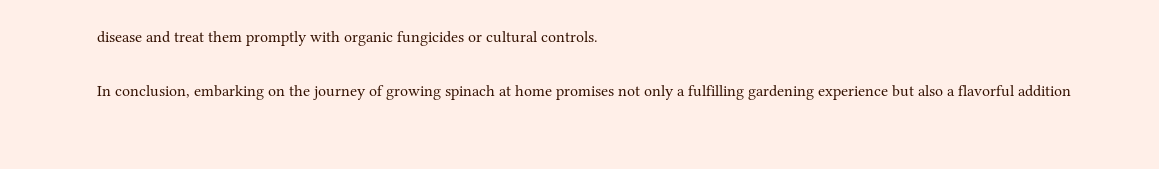disease and treat them promptly with organic fungicides or cultural controls.

In conclusion, embarking on the journey of growing spinach at home promises not only a fulfilling gardening experience but also a flavorful addition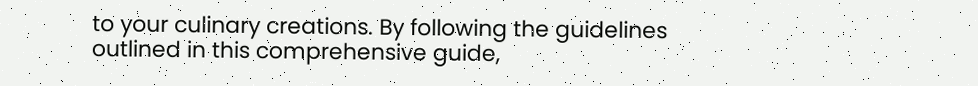to your culinary creations. By following the guidelines outlined in this comprehensive guide,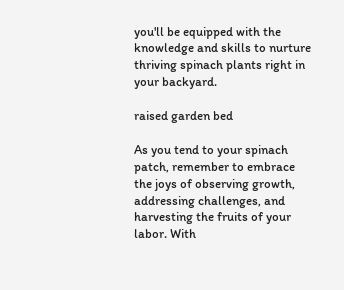you'll be equipped with the knowledge and skills to nurture thriving spinach plants right in your backyard.

raised garden bed

As you tend to your spinach patch, remember to embrace the joys of observing growth, addressing challenges, and harvesting the fruits of your labor. With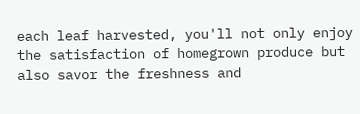each leaf harvested, you'll not only enjoy the satisfaction of homegrown produce but also savor the freshness and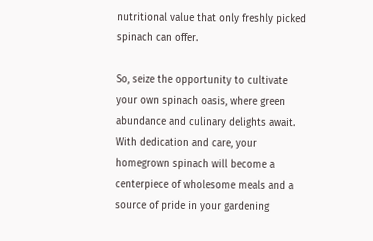nutritional value that only freshly picked spinach can offer.

So, seize the opportunity to cultivate your own spinach oasis, where green abundance and culinary delights await. With dedication and care, your homegrown spinach will become a centerpiece of wholesome meals and a source of pride in your gardening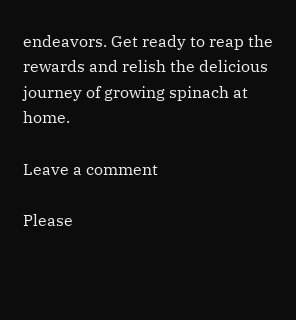endeavors. Get ready to reap the rewards and relish the delicious journey of growing spinach at home.

Leave a comment

Please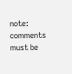note: comments must be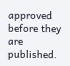approved before they are published.